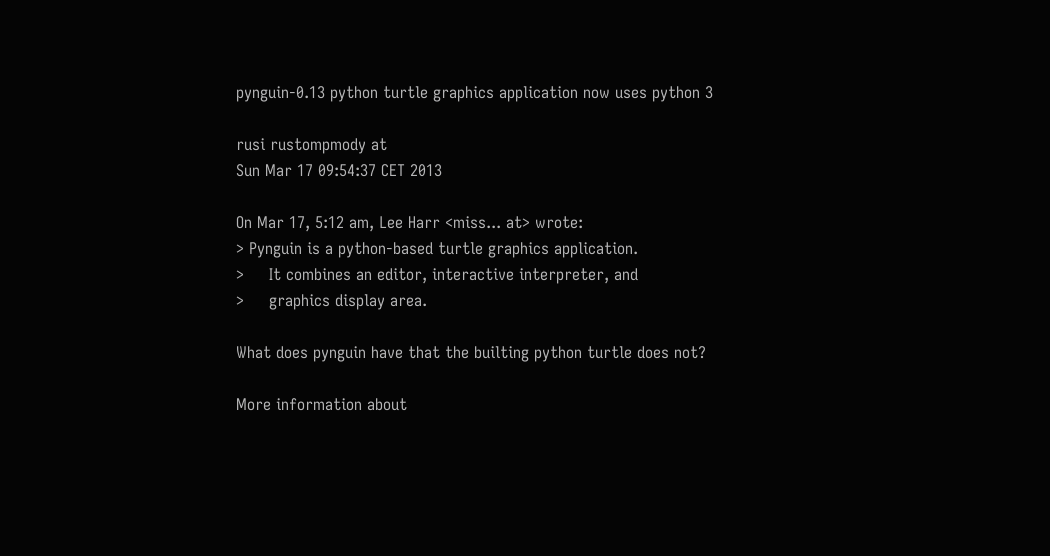pynguin-0.13 python turtle graphics application now uses python 3

rusi rustompmody at
Sun Mar 17 09:54:37 CET 2013

On Mar 17, 5:12 am, Lee Harr <miss... at> wrote:
> Pynguin is a python-based turtle graphics application.
>     It combines an editor, interactive interpreter, and
>     graphics display area.

What does pynguin have that the builting python turtle does not?

More information about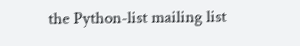the Python-list mailing list